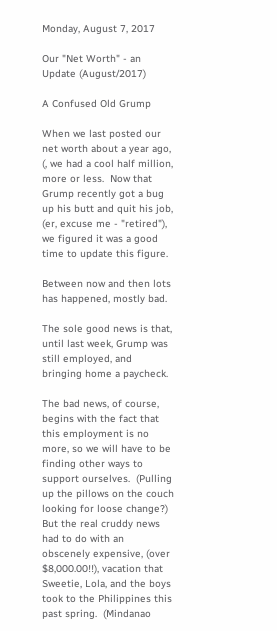Monday, August 7, 2017

Our "Net Worth" - an Update (August/2017)

A Confused Old Grump

When we last posted our net worth about a year ago,  (, we had a cool half million, more or less.  Now that Grump recently got a bug up his butt and quit his job, (er, excuse me - "retired"), we figured it was a good time to update this figure.

Between now and then lots has happened, mostly bad.

The sole good news is that, until last week, Grump was still employed, and bringing home a paycheck.

The bad news, of course, begins with the fact that this employment is no more, so we will have to be finding other ways to support ourselves.  (Pulling up the pillows on the couch looking for loose change?)  But the real cruddy news had to do with an obscenely expensive, (over $8,000.00!!), vacation that Sweetie, Lola, and the boys took to the Philippines this past spring.  (Mindanao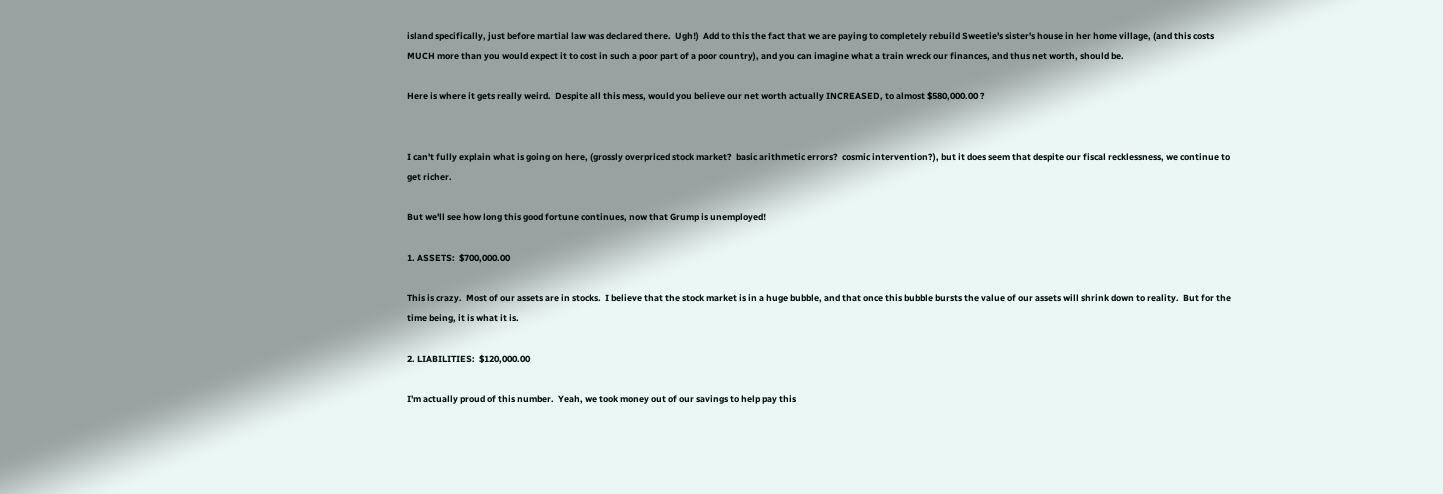island specifically, just before martial law was declared there.  Ugh!)  Add to this the fact that we are paying to completely rebuild Sweetie's sister's house in her home village, (and this costs MUCH more than you would expect it to cost in such a poor part of a poor country), and you can imagine what a train wreck our finances, and thus net worth, should be.

Here is where it gets really weird.  Despite all this mess, would you believe our net worth actually INCREASED, to almost $580,000.00 ?


I can't fully explain what is going on here, (grossly overpriced stock market?  basic arithmetic errors?  cosmic intervention?), but it does seem that despite our fiscal recklessness, we continue to get richer.

But we'll see how long this good fortune continues, now that Grump is unemployed!

1. ASSETS:  $700,000.00

This is crazy.  Most of our assets are in stocks.  I believe that the stock market is in a huge bubble, and that once this bubble bursts the value of our assets will shrink down to reality.  But for the time being, it is what it is.

2. LIABILITIES:  $120,000.00

I'm actually proud of this number.  Yeah, we took money out of our savings to help pay this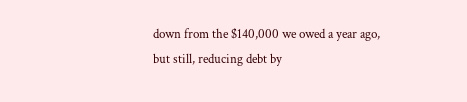down from the $140,000 we owed a year ago, but still, reducing debt by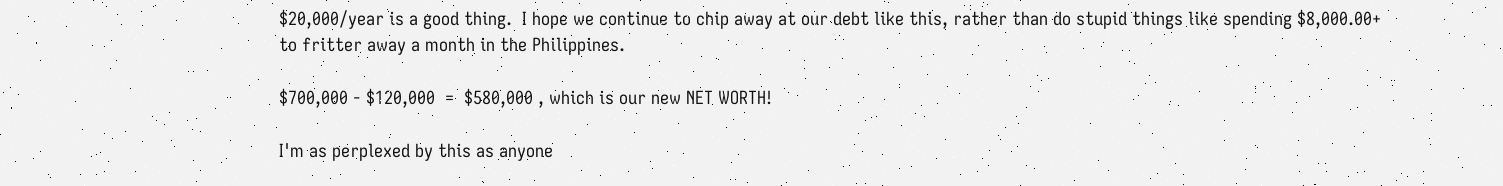$20,000/year is a good thing.  I hope we continue to chip away at our debt like this, rather than do stupid things like spending $8,000.00+ to fritter away a month in the Philippines.

$700,000 - $120,000  =  $580,000 , which is our new NET WORTH!

I'm as perplexed by this as anyone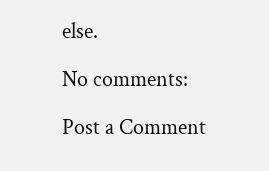else.

No comments:

Post a Comment